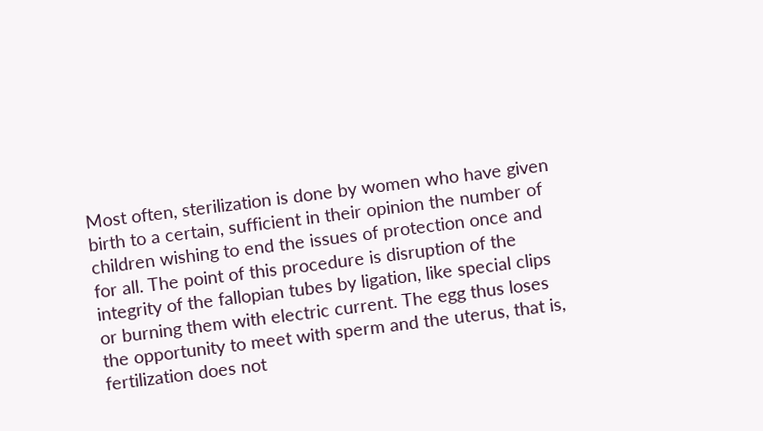Most often, sterilization is done by women who have given birth to a certain, sufficient in their opinion the number of children wishing to end the issues of protection once and for all. The point of this procedure is disruption of the integrity of the fallopian tubes by ligation, like special clips or burning them with electric current. The egg thus loses the opportunity to meet with sperm and the uterus, that is, fertilization does not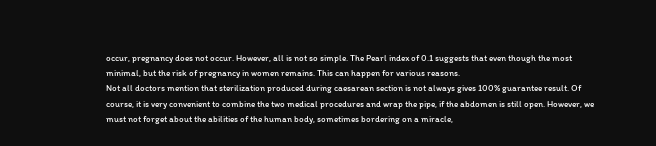occur, pregnancy does not occur. However, all is not so simple. The Pearl index of 0.1 suggests that even though the most minimal, but the risk of pregnancy in women remains. This can happen for various reasons.
Not all doctors mention that sterilization produced during caesarean section is not always gives 100% guarantee result. Of course, it is very convenient to combine the two medical procedures and wrap the pipe, if the abdomen is still open. However, we must not forget about the abilities of the human body, sometimes bordering on a miracle,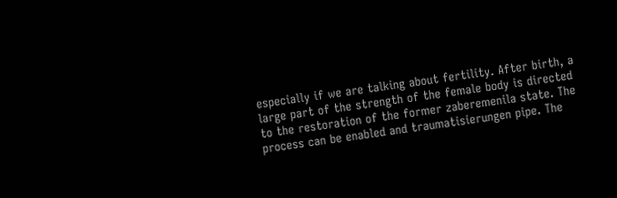especially if we are talking about fertility. After birth, a large part of the strength of the female body is directed to the restoration of the former zaberemenila state. The process can be enabled and traumatisierungen pipe. The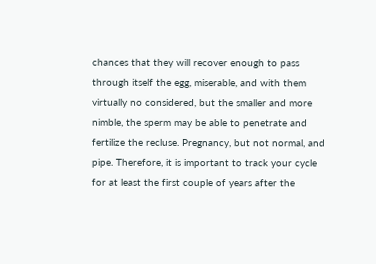chances that they will recover enough to pass through itself the egg, miserable, and with them virtually no considered, but the smaller and more nimble, the sperm may be able to penetrate and fertilize the recluse. Pregnancy, but not normal, and pipe. Therefore, it is important to track your cycle for at least the first couple of years after the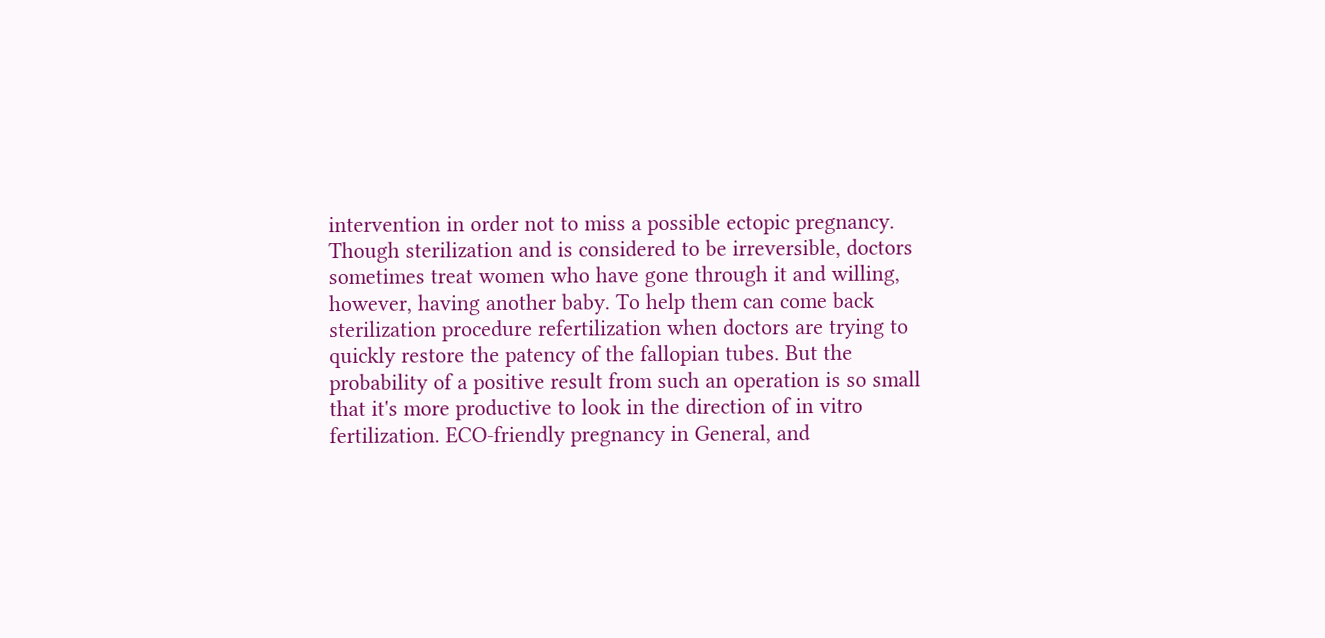intervention in order not to miss a possible ectopic pregnancy.
Though sterilization and is considered to be irreversible, doctors sometimes treat women who have gone through it and willing, however, having another baby. To help them can come back sterilization procedure refertilization when doctors are trying to quickly restore the patency of the fallopian tubes. But the probability of a positive result from such an operation is so small that it's more productive to look in the direction of in vitro fertilization. ECO-friendly pregnancy in General, and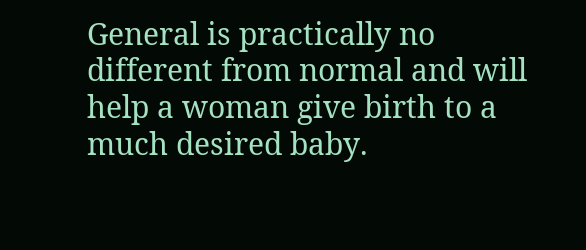General is practically no different from normal and will help a woman give birth to a much desired baby.